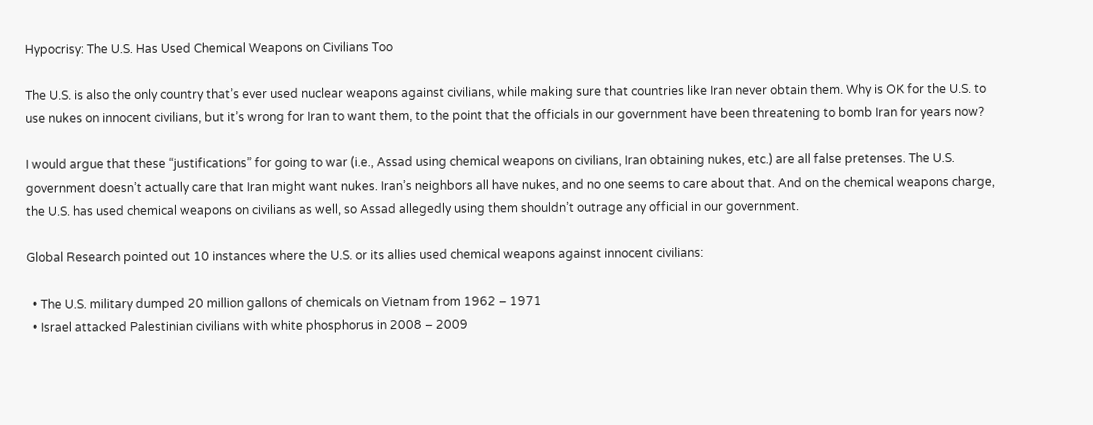Hypocrisy: The U.S. Has Used Chemical Weapons on Civilians Too

The U.S. is also the only country that’s ever used nuclear weapons against civilians, while making sure that countries like Iran never obtain them. Why is OK for the U.S. to use nukes on innocent civilians, but it’s wrong for Iran to want them, to the point that the officials in our government have been threatening to bomb Iran for years now?

I would argue that these “justifications” for going to war (i.e., Assad using chemical weapons on civilians, Iran obtaining nukes, etc.) are all false pretenses. The U.S. government doesn’t actually care that Iran might want nukes. Iran’s neighbors all have nukes, and no one seems to care about that. And on the chemical weapons charge, the U.S. has used chemical weapons on civilians as well, so Assad allegedly using them shouldn’t outrage any official in our government.

Global Research pointed out 10 instances where the U.S. or its allies used chemical weapons against innocent civilians:

  • The U.S. military dumped 20 million gallons of chemicals on Vietnam from 1962 – 1971
  • Israel attacked Palestinian civilians with white phosphorus in 2008 – 2009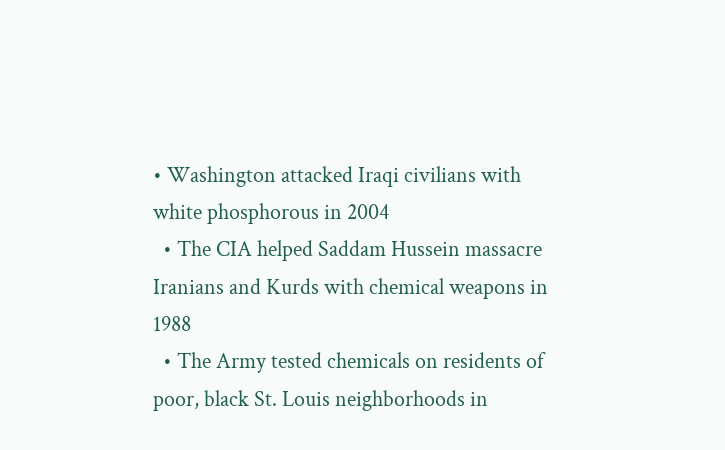• Washington attacked Iraqi civilians with white phosphorous in 2004
  • The CIA helped Saddam Hussein massacre Iranians and Kurds with chemical weapons in 1988
  • The Army tested chemicals on residents of poor, black St. Louis neighborhoods in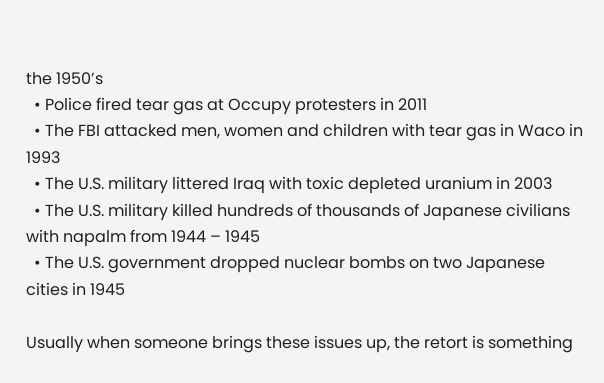the 1950’s
  • Police fired tear gas at Occupy protesters in 2011
  • The FBI attacked men, women and children with tear gas in Waco in 1993
  • The U.S. military littered Iraq with toxic depleted uranium in 2003
  • The U.S. military killed hundreds of thousands of Japanese civilians with napalm from 1944 – 1945
  • The U.S. government dropped nuclear bombs on two Japanese cities in 1945

Usually when someone brings these issues up, the retort is something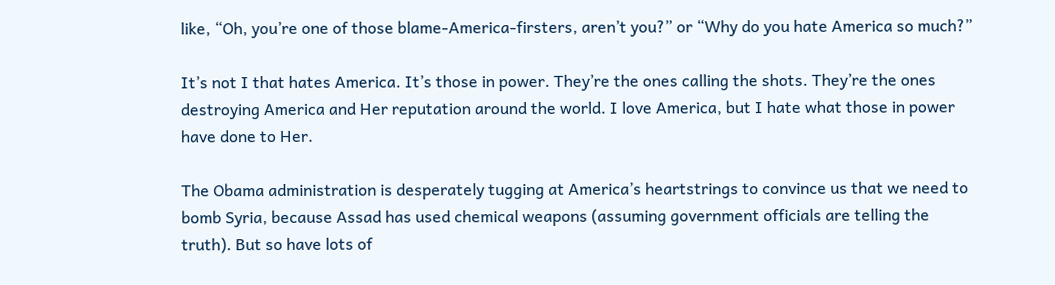like, “Oh, you’re one of those blame-America-firsters, aren’t you?” or “Why do you hate America so much?”

It’s not I that hates America. It’s those in power. They’re the ones calling the shots. They’re the ones destroying America and Her reputation around the world. I love America, but I hate what those in power have done to Her.

The Obama administration is desperately tugging at America’s heartstrings to convince us that we need to bomb Syria, because Assad has used chemical weapons (assuming government officials are telling the truth). But so have lots of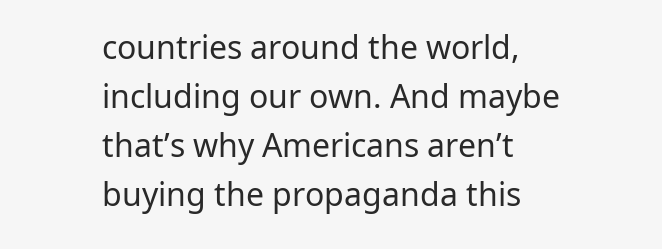countries around the world, including our own. And maybe that’s why Americans aren’t buying the propaganda this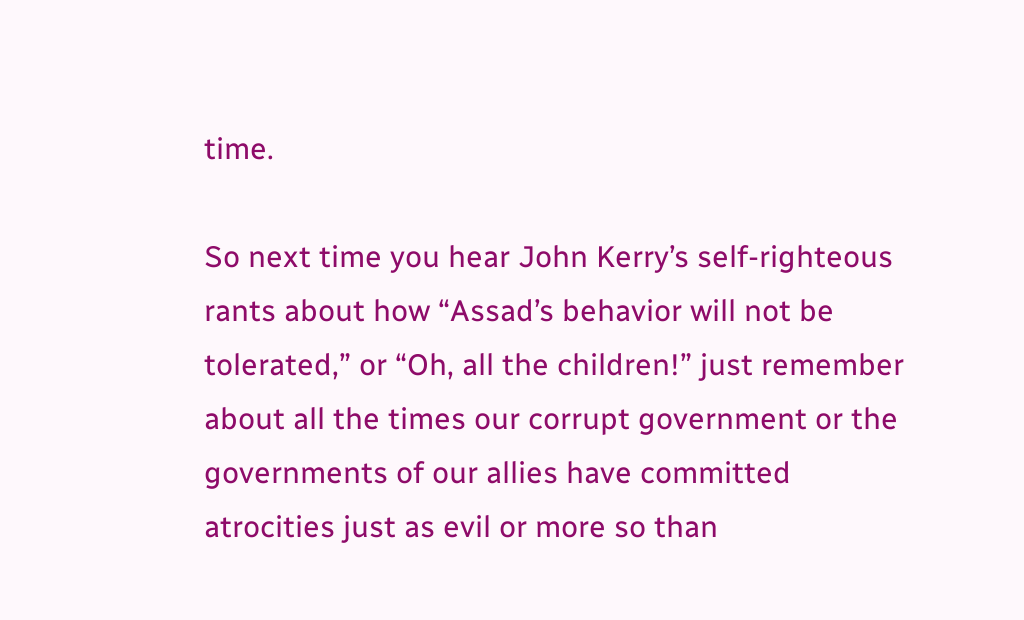time.

So next time you hear John Kerry’s self-righteous rants about how “Assad’s behavior will not be tolerated,” or “Oh, all the children!” just remember about all the times our corrupt government or the governments of our allies have committed atrocities just as evil or more so than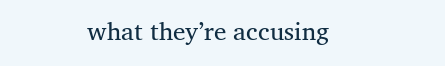what they’re accusing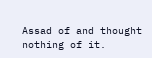Assad of and thought nothing of it.